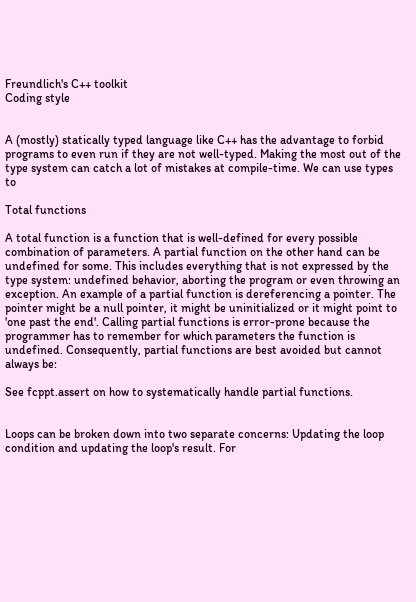Freundlich's C++ toolkit
Coding style


A (mostly) statically typed language like C++ has the advantage to forbid programs to even run if they are not well-typed. Making the most out of the type system can catch a lot of mistakes at compile-time. We can use types to

Total functions

A total function is a function that is well-defined for every possible combination of parameters. A partial function on the other hand can be undefined for some. This includes everything that is not expressed by the type system: undefined behavior, aborting the program or even throwing an exception. An example of a partial function is dereferencing a pointer. The pointer might be a null pointer, it might be uninitialized or it might point to 'one past the end'. Calling partial functions is error-prone because the programmer has to remember for which parameters the function is undefined. Consequently, partial functions are best avoided but cannot always be:

See fcppt.assert on how to systematically handle partial functions.


Loops can be broken down into two separate concerns: Updating the loop condition and updating the loop's result. For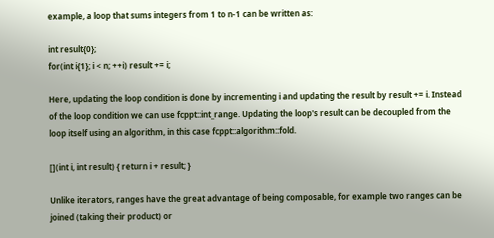example, a loop that sums integers from 1 to n-1 can be written as:

int result{0};
for(int i{1}; i < n; ++i) result += i;

Here, updating the loop condition is done by incrementing i and updating the result by result += i. Instead of the loop condition we can use fcppt::int_range. Updating the loop's result can be decoupled from the loop itself using an algorithm, in this case fcppt::algorithm::fold.

[](int i, int result) { return i + result; }

Unlike iterators, ranges have the great advantage of being composable, for example two ranges can be joined (taking their product) or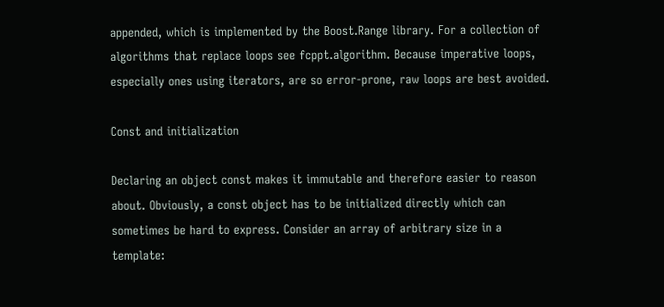appended, which is implemented by the Boost.Range library. For a collection of algorithms that replace loops see fcppt.algorithm. Because imperative loops, especially ones using iterators, are so error-prone, raw loops are best avoided.

Const and initialization

Declaring an object const makes it immutable and therefore easier to reason about. Obviously, a const object has to be initialized directly which can sometimes be hard to express. Consider an array of arbitrary size in a template: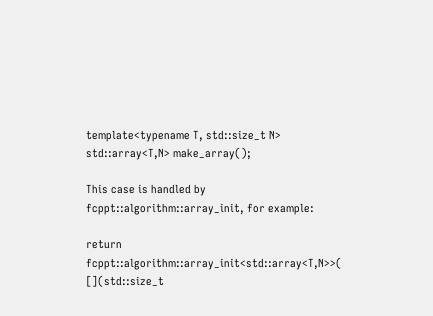template<typename T, std::size_t N>
std::array<T,N> make_array();

This case is handled by fcppt::algorithm::array_init, for example:

return fcppt::algorithm::array_init<std::array<T,N>>(
[](std::size_t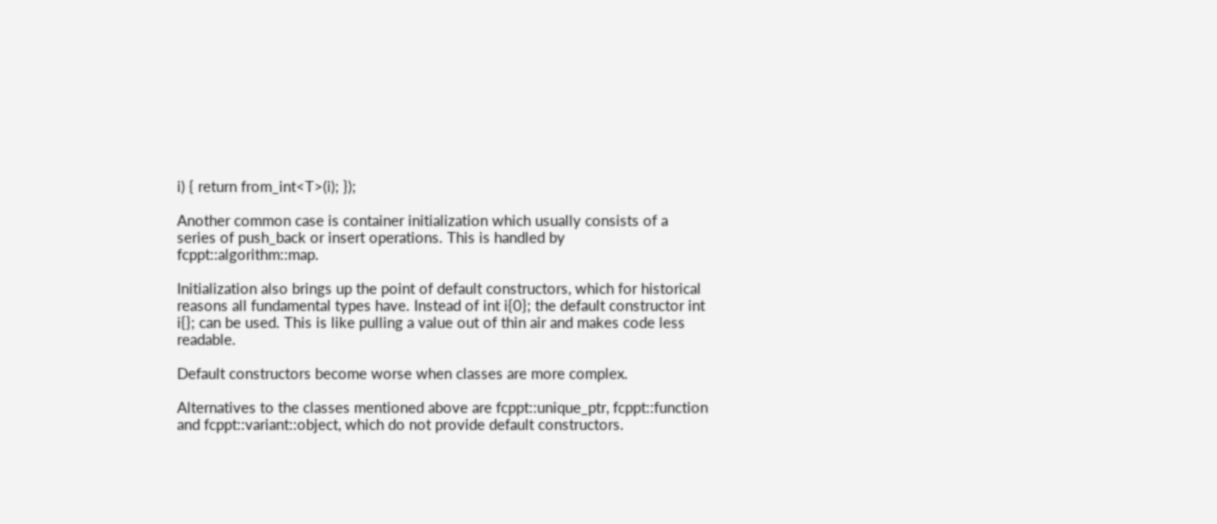i) { return from_int<T>(i); });

Another common case is container initialization which usually consists of a series of push_back or insert operations. This is handled by fcppt::algorithm::map.

Initialization also brings up the point of default constructors, which for historical reasons all fundamental types have. Instead of int i{0}; the default constructor int i{}; can be used. This is like pulling a value out of thin air and makes code less readable.

Default constructors become worse when classes are more complex.

Alternatives to the classes mentioned above are fcppt::unique_ptr, fcppt::function and fcppt::variant::object, which do not provide default constructors.